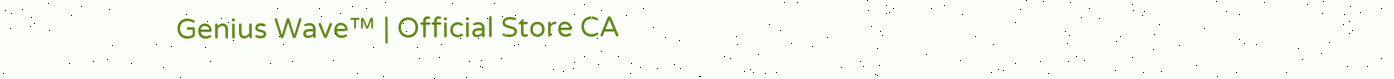Genius Wave™ | Official Store CA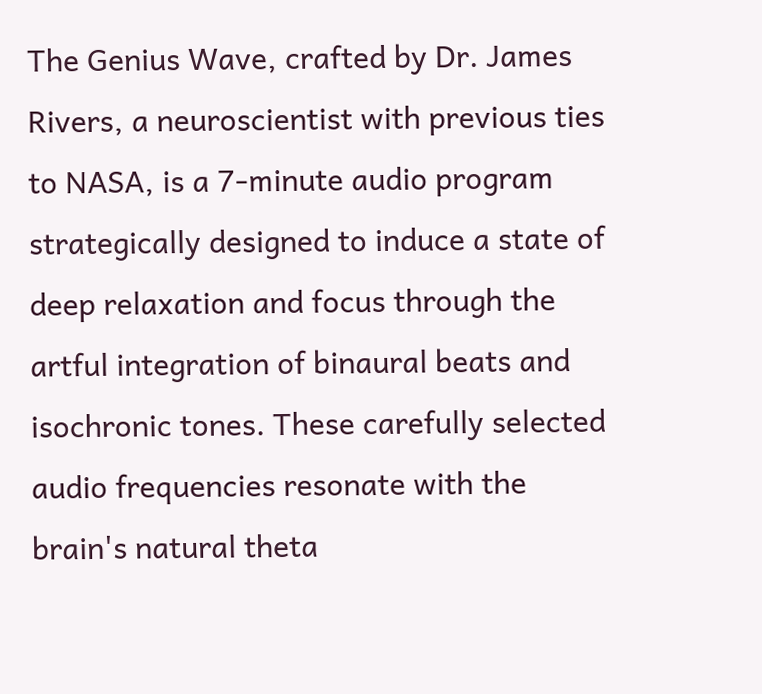The Genius Wave, crafted by Dr. James Rivers, a neuroscientist with previous ties to NASA, is a 7-minute audio program strategically designed to induce a state of deep relaxation and focus through the artful integration of binaural beats and isochronic tones. These carefully selected audio frequencies resonate with the brain's natural theta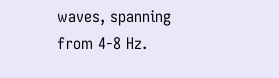waves, spanning from 4-8 Hz.